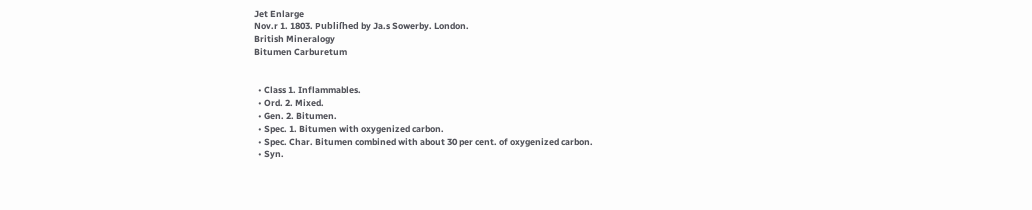Jet Enlarge
Nov.r 1. 1803. Publiſhed by Ja.s Sowerby. London.
British Mineralogy
Bitumen Carburetum


  • Class 1. Inflammables.
  • Ord. 2. Mixed.
  • Gen. 2. Bitumen.
  • Spec. 1. Bitumen with oxygenized carbon.
  • Spec. Char. Bitumen combined with about 30 per cent. of oxygenized carbon.
  • Syn.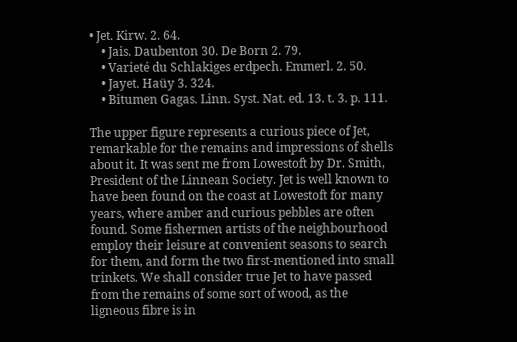• Jet. Kirw. 2. 64.
    • Jais. Daubenton 30. De Born 2. 79.
    • Varieté du Schlakiges erdpech. Emmerl. 2. 50.
    • Jayet. Haüy 3. 324.
    • Bitumen Gagas. Linn. Syst. Nat. ed. 13. t. 3. p. 111.

The upper figure represents a curious piece of Jet, remarkable for the remains and impressions of shells about it. It was sent me from Lowestoft by Dr. Smith, President of the Linnean Society. Jet is well known to have been found on the coast at Lowestoft for many years, where amber and curious pebbles are often found. Some fishermen artists of the neighbourhood employ their leisure at convenient seasons to search for them, and form the two first-mentioned into small trinkets. We shall consider true Jet to have passed from the remains of some sort of wood, as the ligneous fibre is in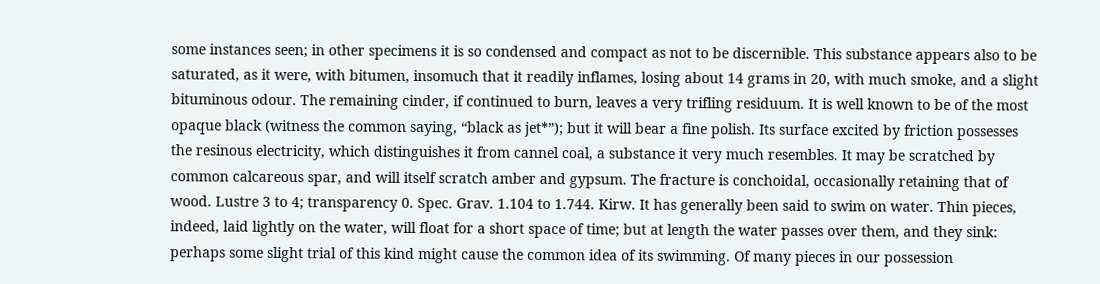some instances seen; in other specimens it is so condensed and compact as not to be discernible. This substance appears also to be saturated, as it were, with bitumen, insomuch that it readily inflames, losing about 14 grams in 20, with much smoke, and a slight bituminous odour. The remaining cinder, if continued to burn, leaves a very trifling residuum. It is well known to be of the most opaque black (witness the common saying, “black as jet*”); but it will bear a fine polish. Its surface excited by friction possesses the resinous electricity, which distinguishes it from cannel coal, a substance it very much resembles. It may be scratched by common calcareous spar, and will itself scratch amber and gypsum. The fracture is conchoidal, occasionally retaining that of wood. Lustre 3 to 4; transparency 0. Spec. Grav. 1.104 to 1.744. Kirw. It has generally been said to swim on water. Thin pieces, indeed, laid lightly on the water, will float for a short space of time; but at length the water passes over them, and they sink: perhaps some slight trial of this kind might cause the common idea of its swimming. Of many pieces in our possession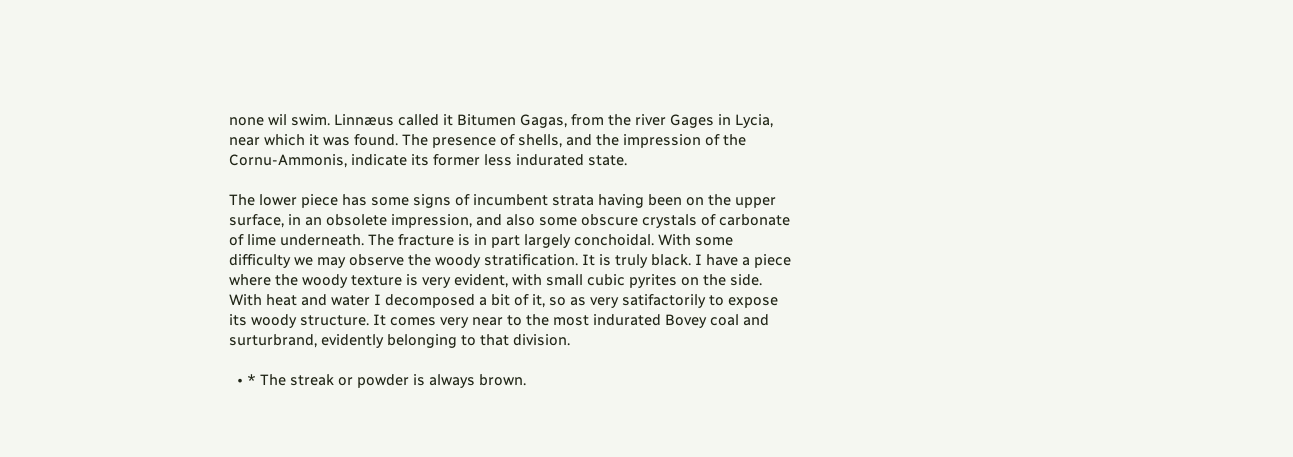none wil swim. Linnæus called it Bitumen Gagas, from the river Gages in Lycia, near which it was found. The presence of shells, and the impression of the Cornu-Ammonis, indicate its former less indurated state.

The lower piece has some signs of incumbent strata having been on the upper surface, in an obsolete impression, and also some obscure crystals of carbonate of lime underneath. The fracture is in part largely conchoidal. With some difficulty we may observe the woody stratification. It is truly black. I have a piece where the woody texture is very evident, with small cubic pyrites on the side. With heat and water I decomposed a bit of it, so as very satifactorily to expose its woody structure. It comes very near to the most indurated Bovey coal and surturbrand, evidently belonging to that division.

  • * The streak or powder is always brown.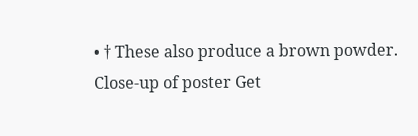• † These also produce a brown powder.
Close-up of poster Get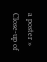a poster » Close-up of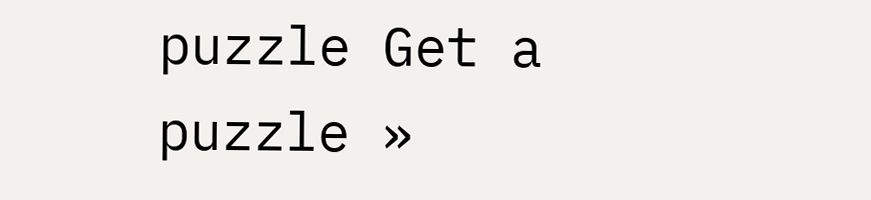puzzle Get a puzzle »